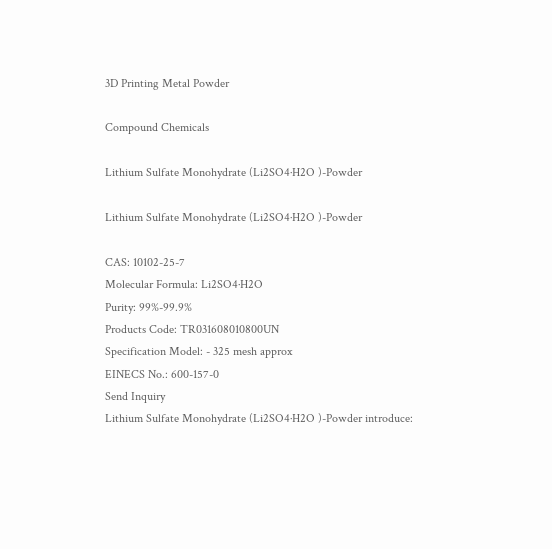3D Printing Metal Powder

Compound Chemicals

Lithium Sulfate Monohydrate (Li2SO4·H2O )-Powder

Lithium Sulfate Monohydrate (Li2SO4·H2O )-Powder

CAS: 10102-25-7
Molecular Formula: Li2SO4·H2O
Purity: 99%-99.9%
Products Code: TR031608010800UN
Specification Model: - 325 mesh approx
EINECS No.: 600-157-0
Send Inquiry
Lithium Sulfate Monohydrate (Li2SO4·H2O )-Powder introduce: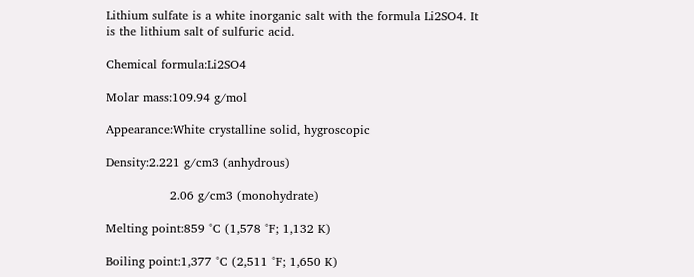Lithium sulfate is a white inorganic salt with the formula Li2SO4. It is the lithium salt of sulfuric acid.

Chemical formula:Li2SO4

Molar mass:109.94 g/mol

Appearance:White crystalline solid, hygroscopic

Density:2.221 g/cm3 (anhydrous)

                2.06 g/cm3 (monohydrate)

Melting point:859 °C (1,578 °F; 1,132 K)

Boiling point:1,377 °C (2,511 °F; 1,650 K)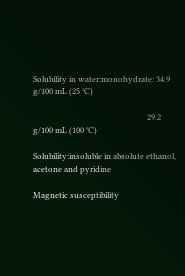Solubility in water:monohydrate: 34.9 g/100 mL (25 °C)

                                                         29.2 g/100 mL (100 °C)

Solubility:insoluble in absolute ethanol, acetone and pyridine

Magnetic susceptibility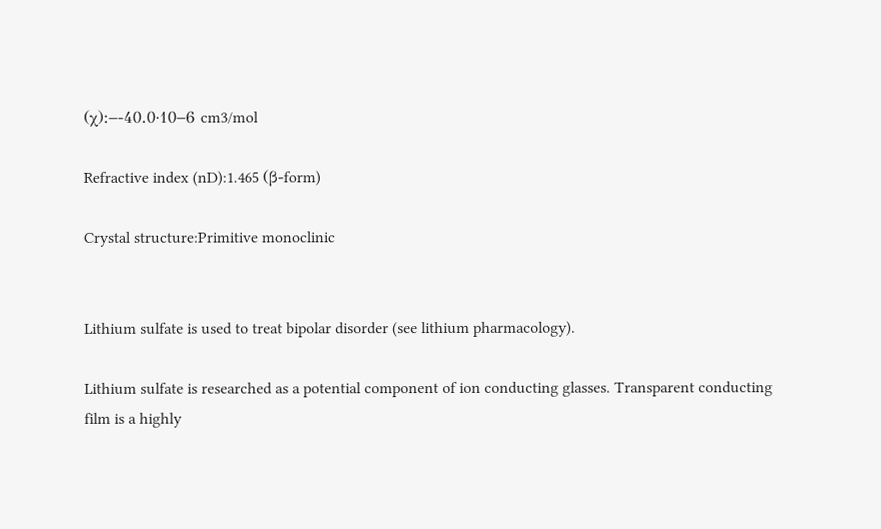(χ):−-40.0·10−6 cm3/mol

Refractive index (nD):1.465 (β-form)

Crystal structure:Primitive monoclinic


Lithium sulfate is used to treat bipolar disorder (see lithium pharmacology).

Lithium sulfate is researched as a potential component of ion conducting glasses. Transparent conducting film is a highly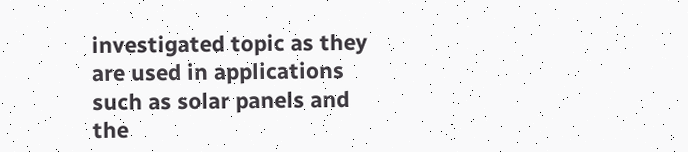investigated topic as they are used in applications such as solar panels and the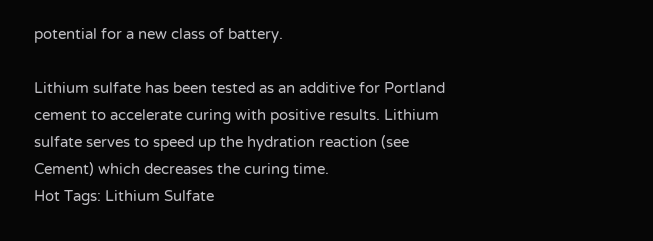potential for a new class of battery.

Lithium sulfate has been tested as an additive for Portland cement to accelerate curing with positive results. Lithium sulfate serves to speed up the hydration reaction (see Cement) which decreases the curing time.
Hot Tags: Lithium Sulfate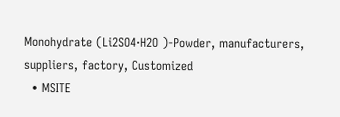Monohydrate (Li2SO4·H2O )-Powder, manufacturers, suppliers, factory, Customized
  • MSITE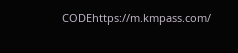CODEhttps://m.kmpass.com/